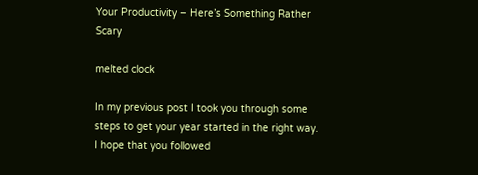Your Productivity – Here’s Something Rather Scary

melted clock

In my previous post I took you through some steps to get your year started in the right way. I hope that you followed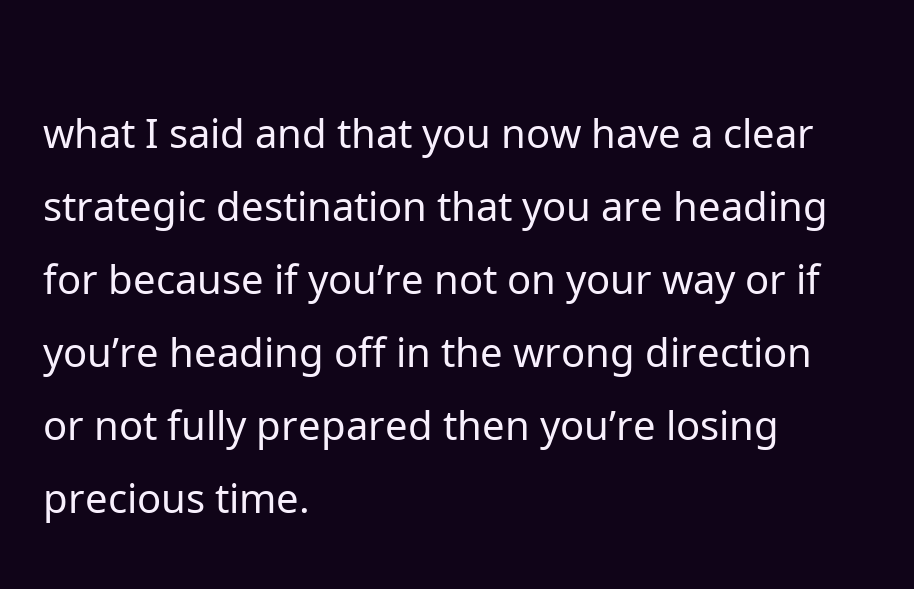what I said and that you now have a clear strategic destination that you are heading for because if you’re not on your way or if you’re heading off in the wrong direction or not fully prepared then you’re losing precious time.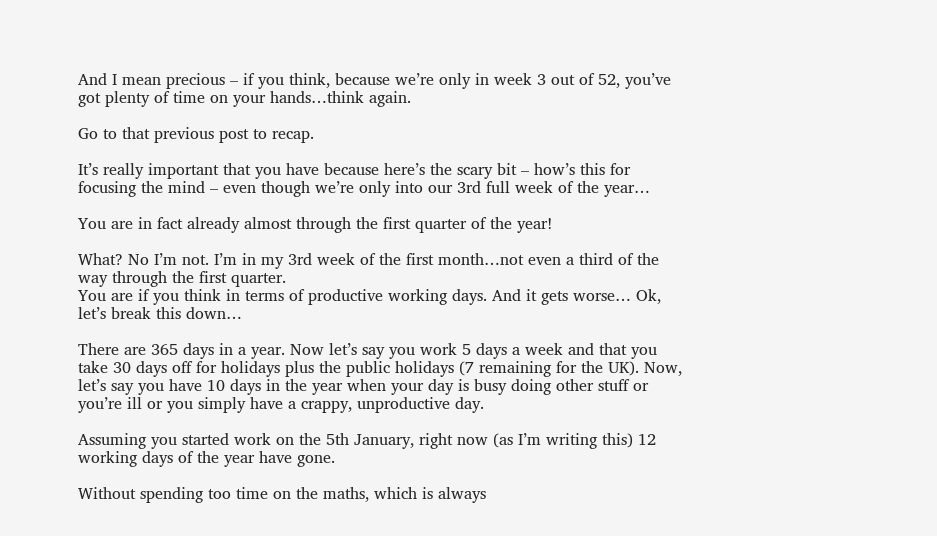And I mean precious – if you think, because we’re only in week 3 out of 52, you’ve got plenty of time on your hands…think again.

Go to that previous post to recap.

It’s really important that you have because here’s the scary bit – how’s this for focusing the mind – even though we’re only into our 3rd full week of the year…

You are in fact already almost through the first quarter of the year!

What? No I’m not. I’m in my 3rd week of the first month…not even a third of the way through the first quarter.
You are if you think in terms of productive working days. And it gets worse… Ok, let’s break this down…

There are 365 days in a year. Now let’s say you work 5 days a week and that you take 30 days off for holidays plus the public holidays (7 remaining for the UK). Now, let’s say you have 10 days in the year when your day is busy doing other stuff or you’re ill or you simply have a crappy, unproductive day.

Assuming you started work on the 5th January, right now (as I’m writing this) 12 working days of the year have gone.

Without spending too time on the maths, which is always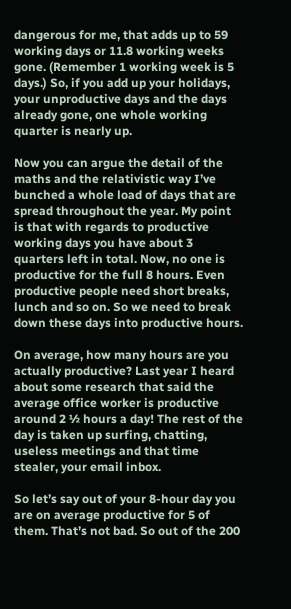dangerous for me, that adds up to 59 working days or 11.8 working weeks gone. (Remember 1 working week is 5 days.) So, if you add up your holidays, your unproductive days and the days already gone, one whole working quarter is nearly up.

Now you can argue the detail of the maths and the relativistic way I’ve bunched a whole load of days that are spread throughout the year. My point is that with regards to productive working days you have about 3 quarters left in total. Now, no one is productive for the full 8 hours. Even productive people need short breaks, lunch and so on. So we need to break down these days into productive hours.

On average, how many hours are you actually productive? Last year I heard about some research that said the average office worker is productive around 2 ½ hours a day! The rest of the day is taken up surfing, chatting, useless meetings and that time stealer, your email inbox.

So let’s say out of your 8-hour day you are on average productive for 5 of them. That’s not bad. So out of the 200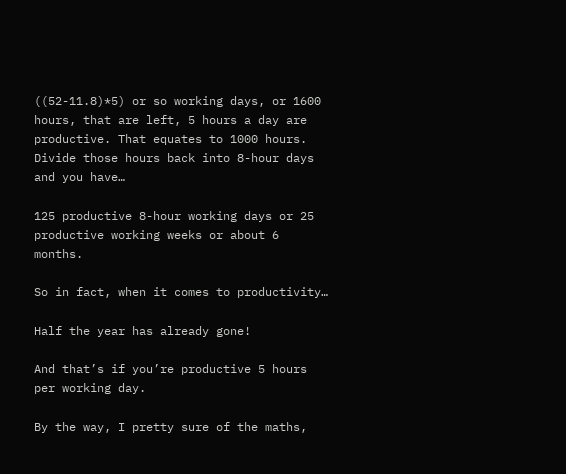((52-11.8)*5) or so working days, or 1600 hours, that are left, 5 hours a day are productive. That equates to 1000 hours. Divide those hours back into 8-hour days and you have…

125 productive 8-hour working days or 25 productive working weeks or about 6 months.

So in fact, when it comes to productivity…

Half the year has already gone!

And that’s if you’re productive 5 hours per working day.

By the way, I pretty sure of the maths,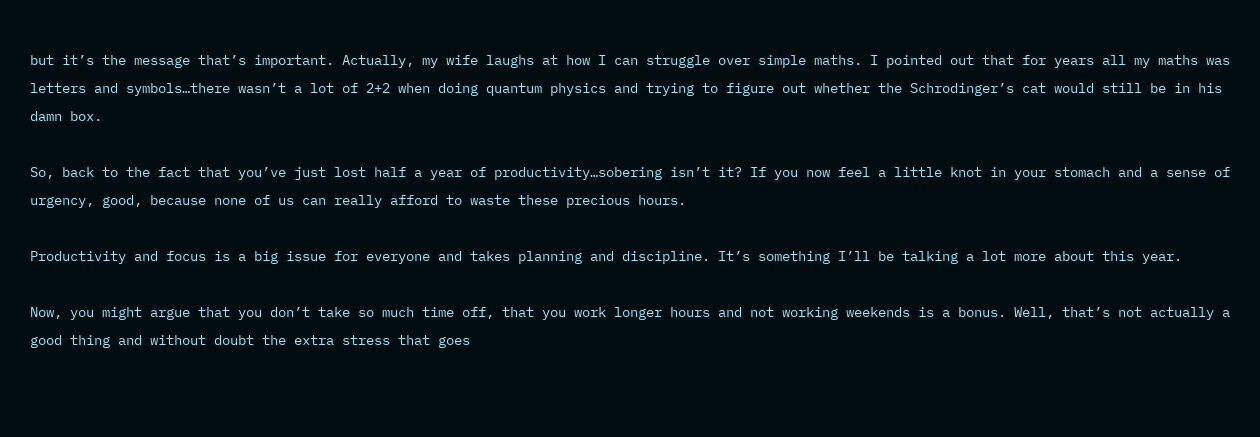but it’s the message that’s important. Actually, my wife laughs at how I can struggle over simple maths. I pointed out that for years all my maths was letters and symbols…there wasn’t a lot of 2+2 when doing quantum physics and trying to figure out whether the Schrodinger’s cat would still be in his damn box.

So, back to the fact that you’ve just lost half a year of productivity…sobering isn’t it? If you now feel a little knot in your stomach and a sense of urgency, good, because none of us can really afford to waste these precious hours.

Productivity and focus is a big issue for everyone and takes planning and discipline. It’s something I’ll be talking a lot more about this year.

Now, you might argue that you don’t take so much time off, that you work longer hours and not working weekends is a bonus. Well, that’s not actually a good thing and without doubt the extra stress that goes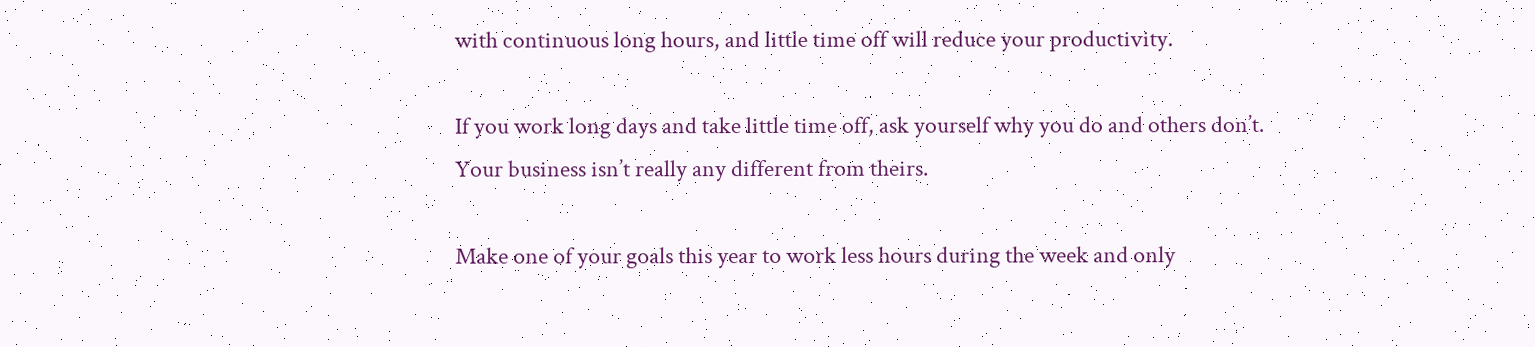with continuous long hours, and little time off will reduce your productivity.

If you work long days and take little time off, ask yourself why you do and others don’t. Your business isn’t really any different from theirs.

Make one of your goals this year to work less hours during the week and only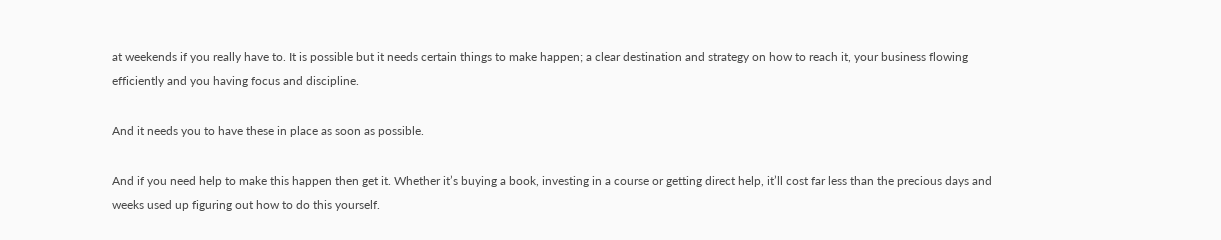at weekends if you really have to. It is possible but it needs certain things to make happen; a clear destination and strategy on how to reach it, your business flowing efficiently and you having focus and discipline.

And it needs you to have these in place as soon as possible.

And if you need help to make this happen then get it. Whether it’s buying a book, investing in a course or getting direct help, it’ll cost far less than the precious days and weeks used up figuring out how to do this yourself.